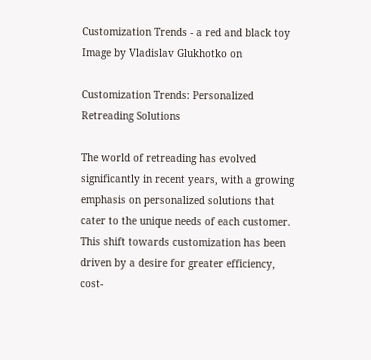Customization Trends - a red and black toy
Image by Vladislav Glukhotko on

Customization Trends: Personalized Retreading Solutions

The world of retreading has evolved significantly in recent years, with a growing emphasis on personalized solutions that cater to the unique needs of each customer. This shift towards customization has been driven by a desire for greater efficiency, cost-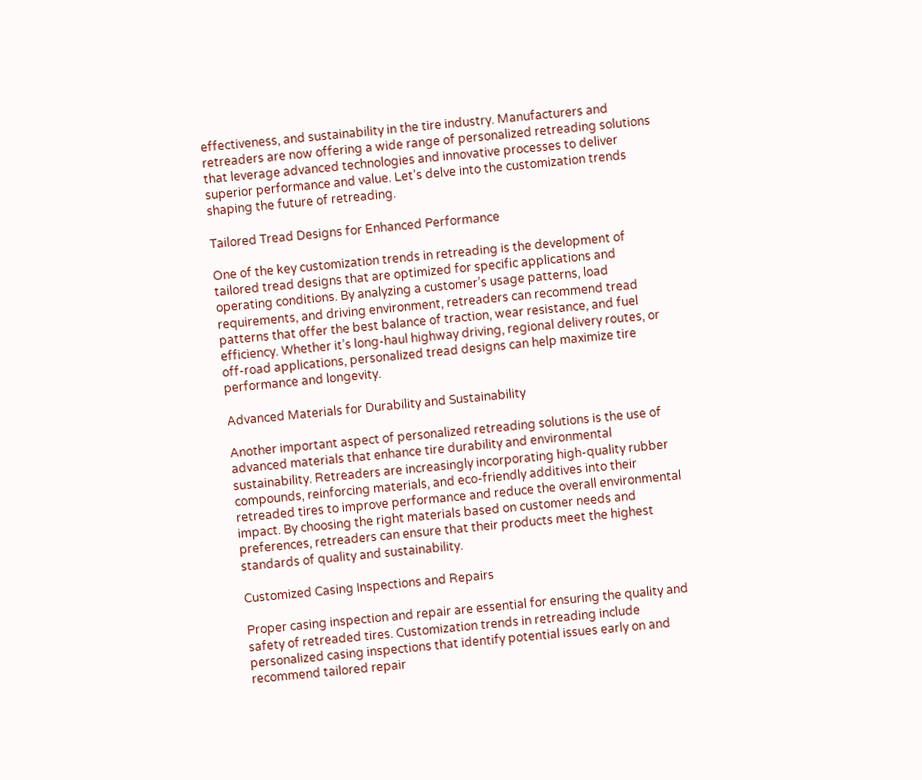effectiveness, and sustainability in the tire industry. Manufacturers and retreaders are now offering a wide range of personalized retreading solutions that leverage advanced technologies and innovative processes to deliver superior performance and value. Let’s delve into the customization trends shaping the future of retreading.

Tailored Tread Designs for Enhanced Performance

One of the key customization trends in retreading is the development of tailored tread designs that are optimized for specific applications and operating conditions. By analyzing a customer’s usage patterns, load requirements, and driving environment, retreaders can recommend tread patterns that offer the best balance of traction, wear resistance, and fuel efficiency. Whether it’s long-haul highway driving, regional delivery routes, or off-road applications, personalized tread designs can help maximize tire performance and longevity.

Advanced Materials for Durability and Sustainability

Another important aspect of personalized retreading solutions is the use of advanced materials that enhance tire durability and environmental sustainability. Retreaders are increasingly incorporating high-quality rubber compounds, reinforcing materials, and eco-friendly additives into their retreaded tires to improve performance and reduce the overall environmental impact. By choosing the right materials based on customer needs and preferences, retreaders can ensure that their products meet the highest standards of quality and sustainability.

Customized Casing Inspections and Repairs

Proper casing inspection and repair are essential for ensuring the quality and safety of retreaded tires. Customization trends in retreading include personalized casing inspections that identify potential issues early on and recommend tailored repair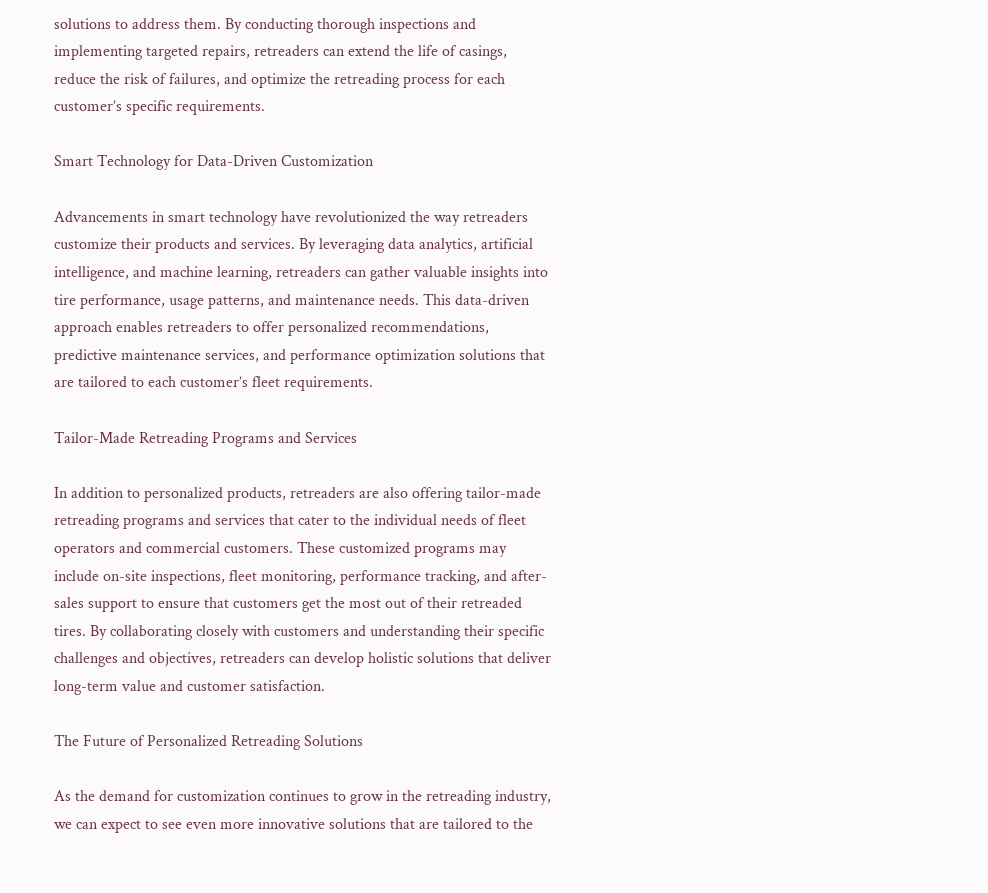solutions to address them. By conducting thorough inspections and implementing targeted repairs, retreaders can extend the life of casings, reduce the risk of failures, and optimize the retreading process for each customer’s specific requirements.

Smart Technology for Data-Driven Customization

Advancements in smart technology have revolutionized the way retreaders customize their products and services. By leveraging data analytics, artificial intelligence, and machine learning, retreaders can gather valuable insights into tire performance, usage patterns, and maintenance needs. This data-driven approach enables retreaders to offer personalized recommendations, predictive maintenance services, and performance optimization solutions that are tailored to each customer’s fleet requirements.

Tailor-Made Retreading Programs and Services

In addition to personalized products, retreaders are also offering tailor-made retreading programs and services that cater to the individual needs of fleet operators and commercial customers. These customized programs may include on-site inspections, fleet monitoring, performance tracking, and after-sales support to ensure that customers get the most out of their retreaded tires. By collaborating closely with customers and understanding their specific challenges and objectives, retreaders can develop holistic solutions that deliver long-term value and customer satisfaction.

The Future of Personalized Retreading Solutions

As the demand for customization continues to grow in the retreading industry, we can expect to see even more innovative solutions that are tailored to the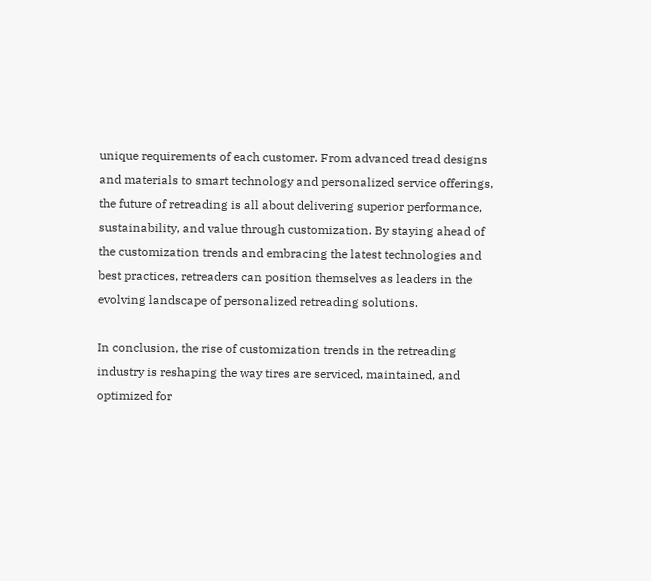unique requirements of each customer. From advanced tread designs and materials to smart technology and personalized service offerings, the future of retreading is all about delivering superior performance, sustainability, and value through customization. By staying ahead of the customization trends and embracing the latest technologies and best practices, retreaders can position themselves as leaders in the evolving landscape of personalized retreading solutions.

In conclusion, the rise of customization trends in the retreading industry is reshaping the way tires are serviced, maintained, and optimized for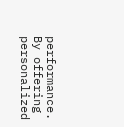performance. By offering personalized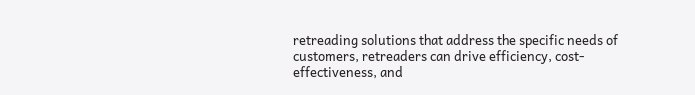retreading solutions that address the specific needs of customers, retreaders can drive efficiency, cost-effectiveness, and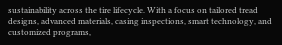sustainability across the tire lifecycle. With a focus on tailored tread designs, advanced materials, casing inspections, smart technology, and customized programs,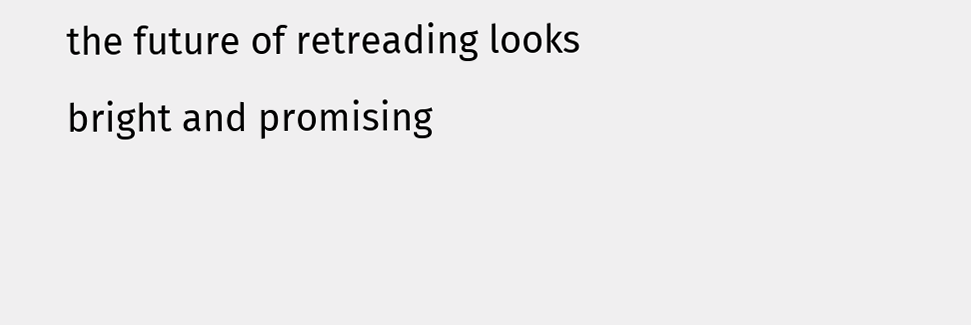the future of retreading looks bright and promising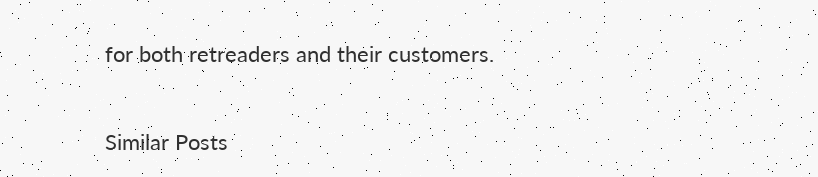for both retreaders and their customers.

Similar Posts